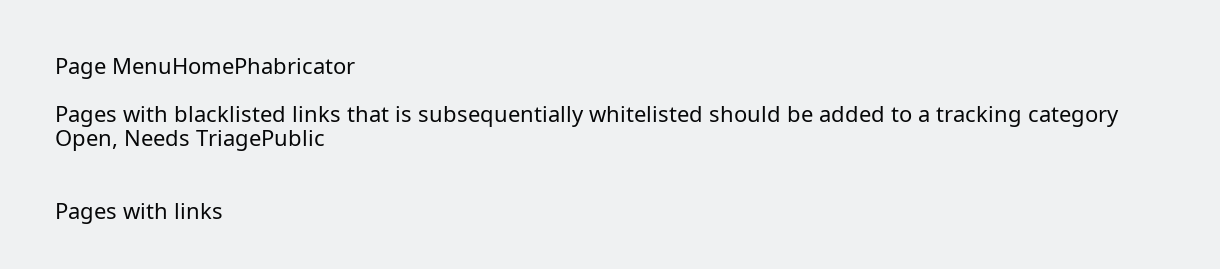Page MenuHomePhabricator

Pages with blacklisted links that is subsequentially whitelisted should be added to a tracking category
Open, Needs TriagePublic


Pages with links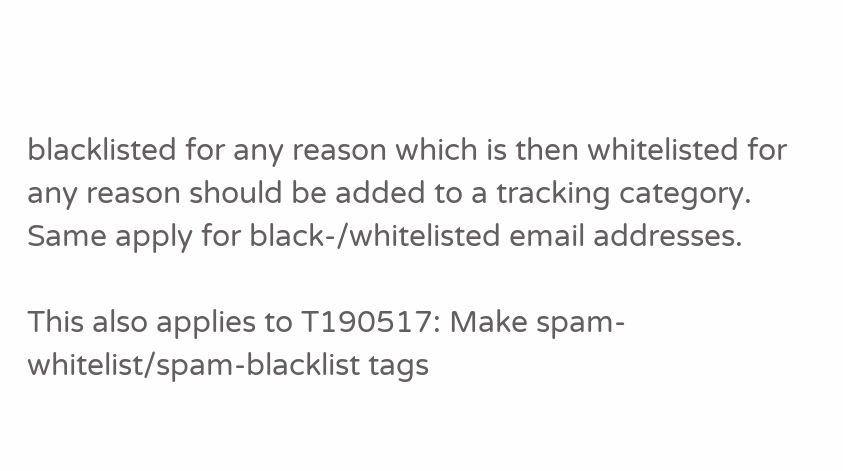blacklisted for any reason which is then whitelisted for any reason should be added to a tracking category. Same apply for black-/whitelisted email addresses.

This also applies to T190517: Make spam-whitelist/spam-blacklist tags